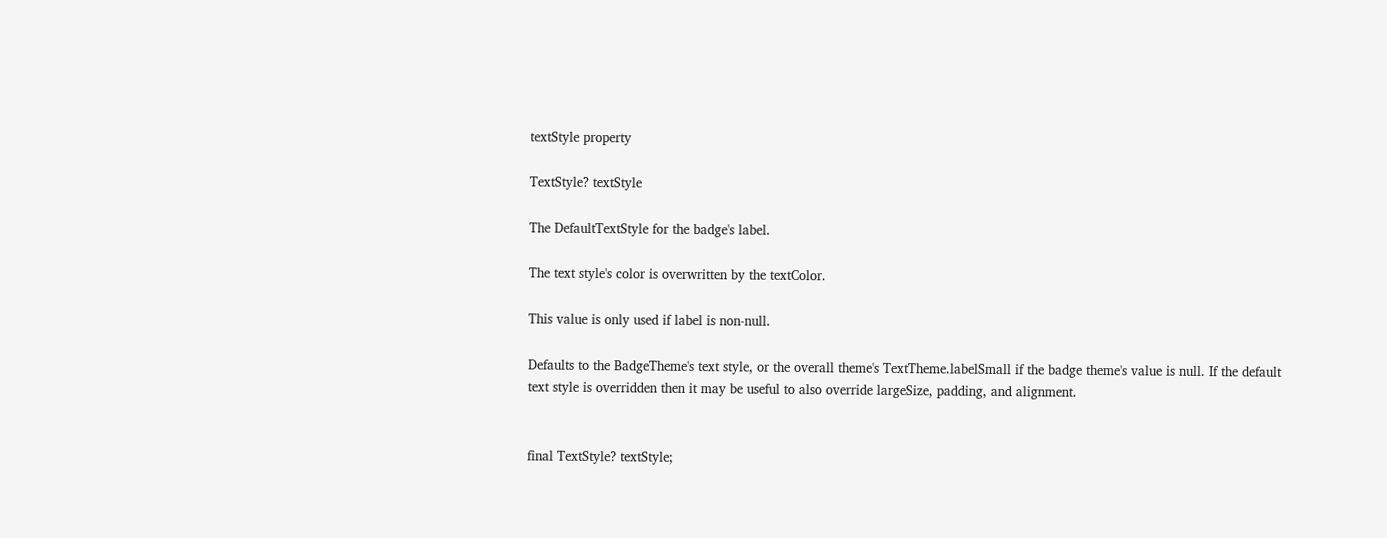textStyle property

TextStyle? textStyle

The DefaultTextStyle for the badge's label.

The text style's color is overwritten by the textColor.

This value is only used if label is non-null.

Defaults to the BadgeTheme's text style, or the overall theme's TextTheme.labelSmall if the badge theme's value is null. If the default text style is overridden then it may be useful to also override largeSize, padding, and alignment.


final TextStyle? textStyle;